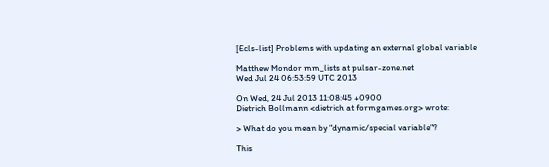[Ecls-list] Problems with updating an external global variable

Matthew Mondor mm_lists at pulsar-zone.net
Wed Jul 24 06:53:59 UTC 2013

On Wed, 24 Jul 2013 11:08:45 +0900
Dietrich Bollmann <dietrich at formgames.org> wrote:

> What do you mean by "dynamic/special variable"?

This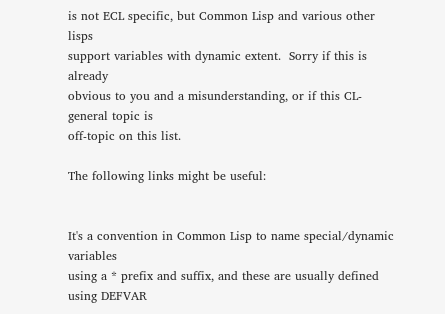is not ECL specific, but Common Lisp and various other lisps
support variables with dynamic extent.  Sorry if this is already
obvious to you and a misunderstanding, or if this CL-general topic is
off-topic on this list.

The following links might be useful:


It's a convention in Common Lisp to name special/dynamic variables
using a * prefix and suffix, and these are usually defined using DEFVAR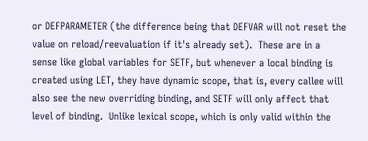or DEFPARAMETER (the difference being that DEFVAR will not reset the
value on reload/reevaluation if it's already set).  These are in a
sense like global variables for SETF, but whenever a local binding is
created using LET, they have dynamic scope, that is, every callee will
also see the new overriding binding, and SETF will only affect that
level of binding.  Unlike lexical scope, which is only valid within the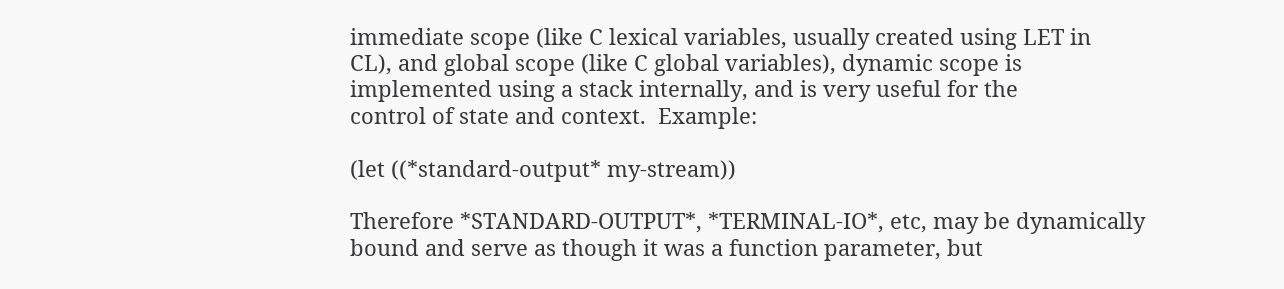immediate scope (like C lexical variables, usually created using LET in
CL), and global scope (like C global variables), dynamic scope is
implemented using a stack internally, and is very useful for the
control of state and context.  Example:

(let ((*standard-output* my-stream))

Therefore *STANDARD-OUTPUT*, *TERMINAL-IO*, etc, may be dynamically
bound and serve as though it was a function parameter, but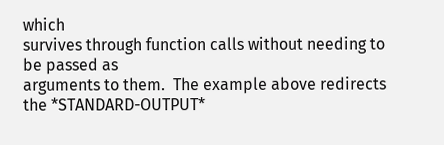which
survives through function calls without needing to be passed as
arguments to them.  The example above redirects the *STANDARD-OUTPUT*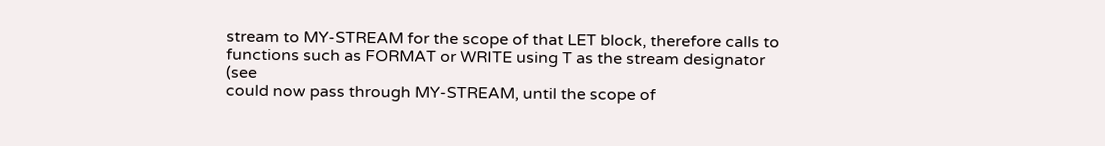stream to MY-STREAM for the scope of that LET block, therefore calls to
functions such as FORMAT or WRITE using T as the stream designator (see
could now pass through MY-STREAM, until the scope of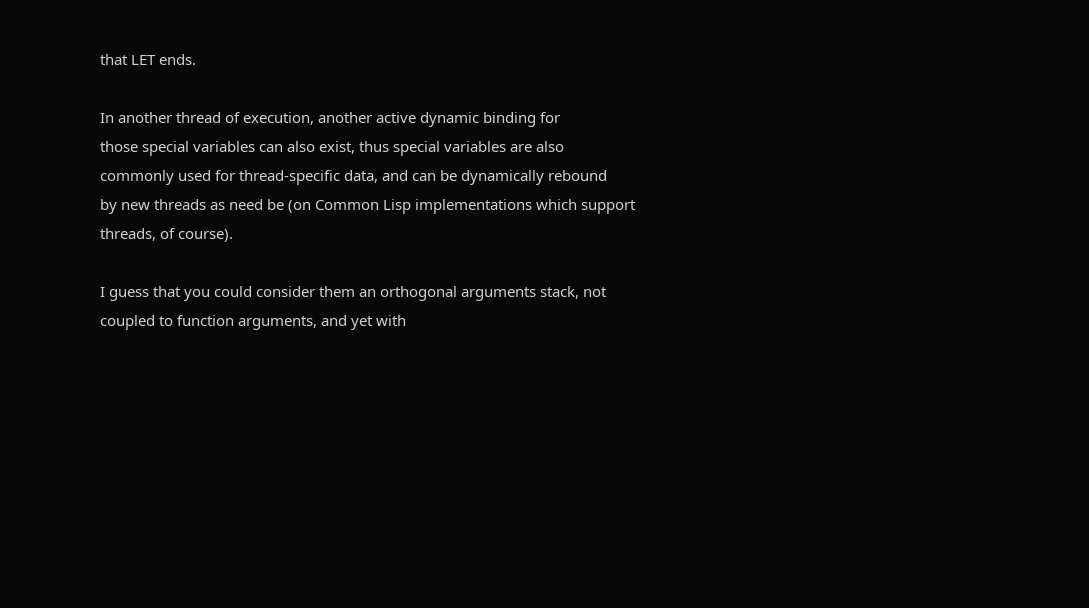that LET ends.

In another thread of execution, another active dynamic binding for
those special variables can also exist, thus special variables are also
commonly used for thread-specific data, and can be dynamically rebound
by new threads as need be (on Common Lisp implementations which support
threads, of course).

I guess that you could consider them an orthogonal arguments stack, not
coupled to function arguments, and yet with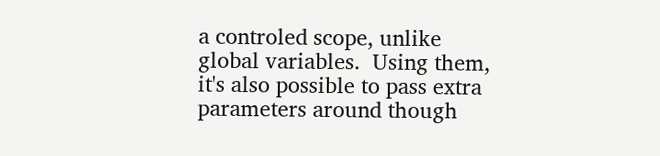a controled scope, unlike
global variables.  Using them, it's also possible to pass extra
parameters around though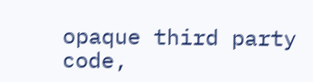opaque third party code,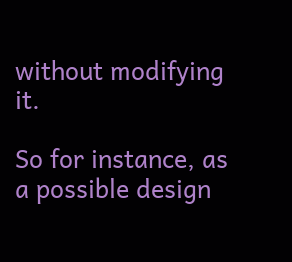without modifying it.

So for instance, as a possible design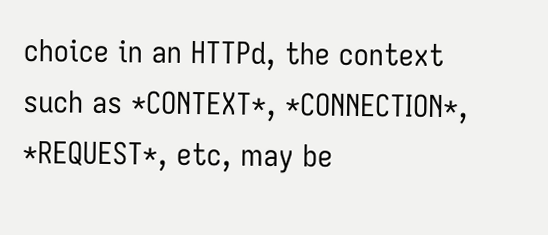choice in an HTTPd, the context
such as *CONTEXT*, *CONNECTION*, *REQUEST*, etc, may be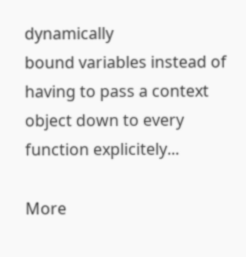dynamically
bound variables instead of having to pass a context object down to every
function explicitely...

More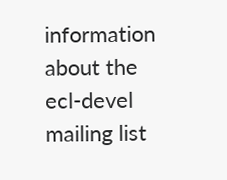information about the ecl-devel mailing list